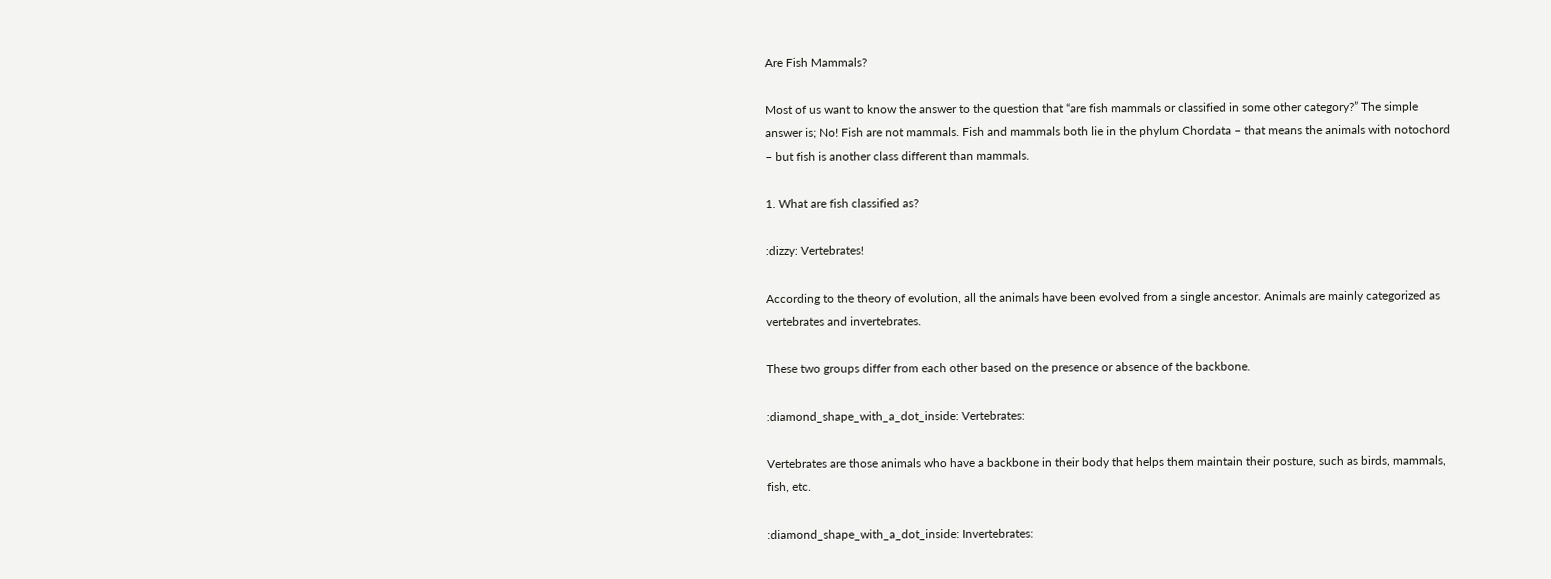Are Fish Mammals?

Most of us want to know the answer to the question that “are fish mammals or classified in some other category?” The simple answer is; No! Fish are not mammals. Fish and mammals both lie in the phylum Chordata – that means the animals with notochord – but fish is another class different than mammals.

1. What are fish classified as?

:dizzy: Vertebrates!

According to the theory of evolution, all the animals have been evolved from a single ancestor. Animals are mainly categorized as vertebrates and invertebrates.

These two groups differ from each other based on the presence or absence of the backbone.

:diamond_shape_with_a_dot_inside: Vertebrates:

Vertebrates are those animals who have a backbone in their body that helps them maintain their posture, such as birds, mammals, fish, etc.

:diamond_shape_with_a_dot_inside: Invertebrates: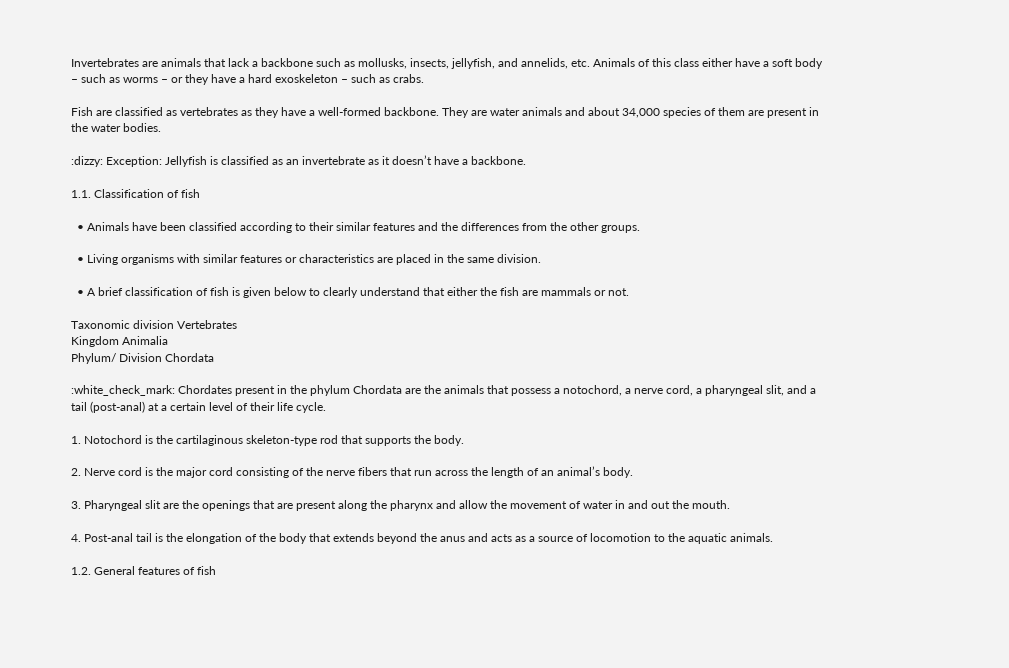Invertebrates are animals that lack a backbone such as mollusks, insects, jellyfish, and annelids, etc. Animals of this class either have a soft body – such as worms – or they have a hard exoskeleton – such as crabs.

Fish are classified as vertebrates as they have a well-formed backbone. They are water animals and about 34,000 species of them are present in the water bodies.

:dizzy: Exception: Jellyfish is classified as an invertebrate as it doesn’t have a backbone.

1.1. Classification of fish

  • Animals have been classified according to their similar features and the differences from the other groups.

  • Living organisms with similar features or characteristics are placed in the same division.

  • A brief classification of fish is given below to clearly understand that either the fish are mammals or not.

Taxonomic division Vertebrates
Kingdom Animalia
Phylum/ Division Chordata

:white_check_mark: Chordates present in the phylum Chordata are the animals that possess a notochord, a nerve cord, a pharyngeal slit, and a tail (post-anal) at a certain level of their life cycle.

1. Notochord is the cartilaginous skeleton-type rod that supports the body.

2. Nerve cord is the major cord consisting of the nerve fibers that run across the length of an animal’s body.

3. Pharyngeal slit are the openings that are present along the pharynx and allow the movement of water in and out the mouth.

4. Post-anal tail is the elongation of the body that extends beyond the anus and acts as a source of locomotion to the aquatic animals.

1.2. General features of fish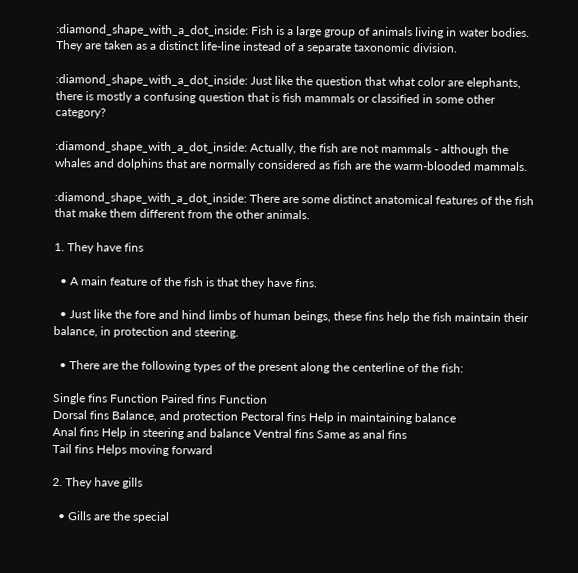:diamond_shape_with_a_dot_inside: Fish is a large group of animals living in water bodies. They are taken as a distinct life-line instead of a separate taxonomic division.

:diamond_shape_with_a_dot_inside: Just like the question that what color are elephants, there is mostly a confusing question that is fish mammals or classified in some other category?

:diamond_shape_with_a_dot_inside: Actually, the fish are not mammals - although the whales and dolphins that are normally considered as fish are the warm-blooded mammals.

:diamond_shape_with_a_dot_inside: There are some distinct anatomical features of the fish that make them different from the other animals.

1. They have fins

  • A main feature of the fish is that they have fins.

  • Just like the fore and hind limbs of human beings, these fins help the fish maintain their balance, in protection and steering.

  • There are the following types of the present along the centerline of the fish:

Single fins Function Paired fins Function
Dorsal fins Balance, and protection Pectoral fins Help in maintaining balance
Anal fins Help in steering and balance Ventral fins Same as anal fins
Tail fins Helps moving forward

2. They have gills

  • Gills are the special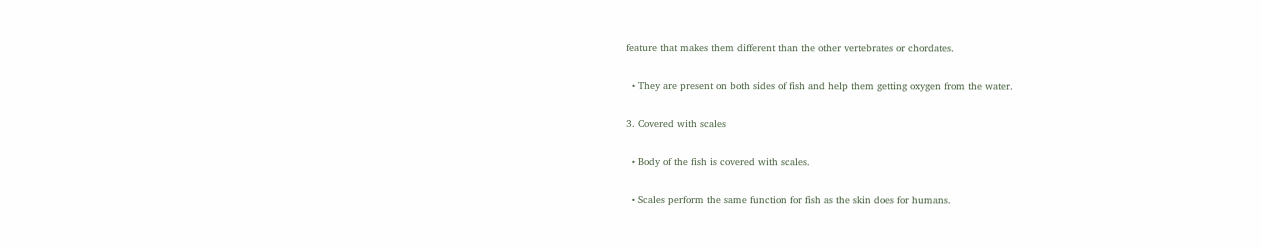feature that makes them different than the other vertebrates or chordates.

  • They are present on both sides of fish and help them getting oxygen from the water.

3. Covered with scales

  • Body of the fish is covered with scales.

  • Scales perform the same function for fish as the skin does for humans.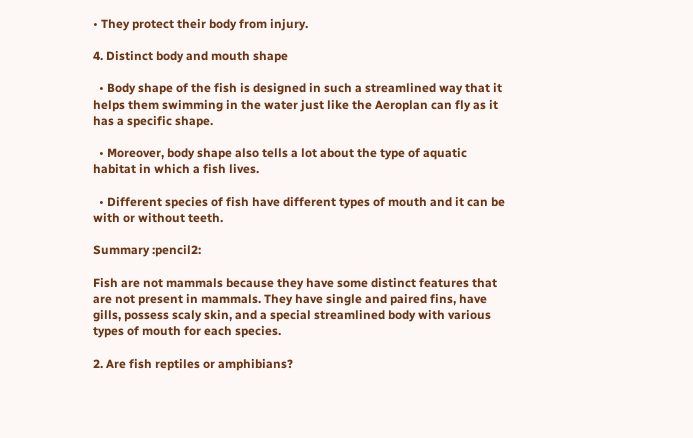• They protect their body from injury.

4. Distinct body and mouth shape

  • Body shape of the fish is designed in such a streamlined way that it helps them swimming in the water just like the Aeroplan can fly as it has a specific shape.

  • Moreover, body shape also tells a lot about the type of aquatic habitat in which a fish lives.

  • Different species of fish have different types of mouth and it can be with or without teeth.

Summary :pencil2:

Fish are not mammals because they have some distinct features that are not present in mammals. They have single and paired fins, have gills, possess scaly skin, and a special streamlined body with various types of mouth for each species.

2. Are fish reptiles or amphibians?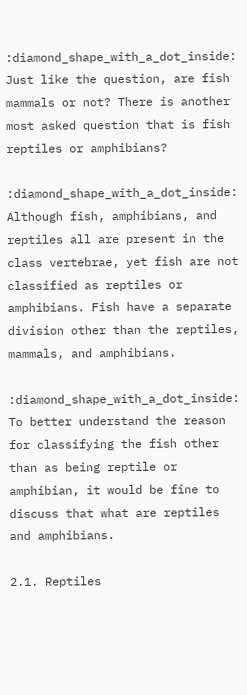:diamond_shape_with_a_dot_inside: Just like the question, are fish mammals or not? There is another most asked question that is fish reptiles or amphibians?

:diamond_shape_with_a_dot_inside: Although fish, amphibians, and reptiles all are present in the class vertebrae, yet fish are not classified as reptiles or amphibians. Fish have a separate division other than the reptiles, mammals, and amphibians.

:diamond_shape_with_a_dot_inside: To better understand the reason for classifying the fish other than as being reptile or amphibian, it would be fine to discuss that what are reptiles and amphibians.

2.1. Reptiles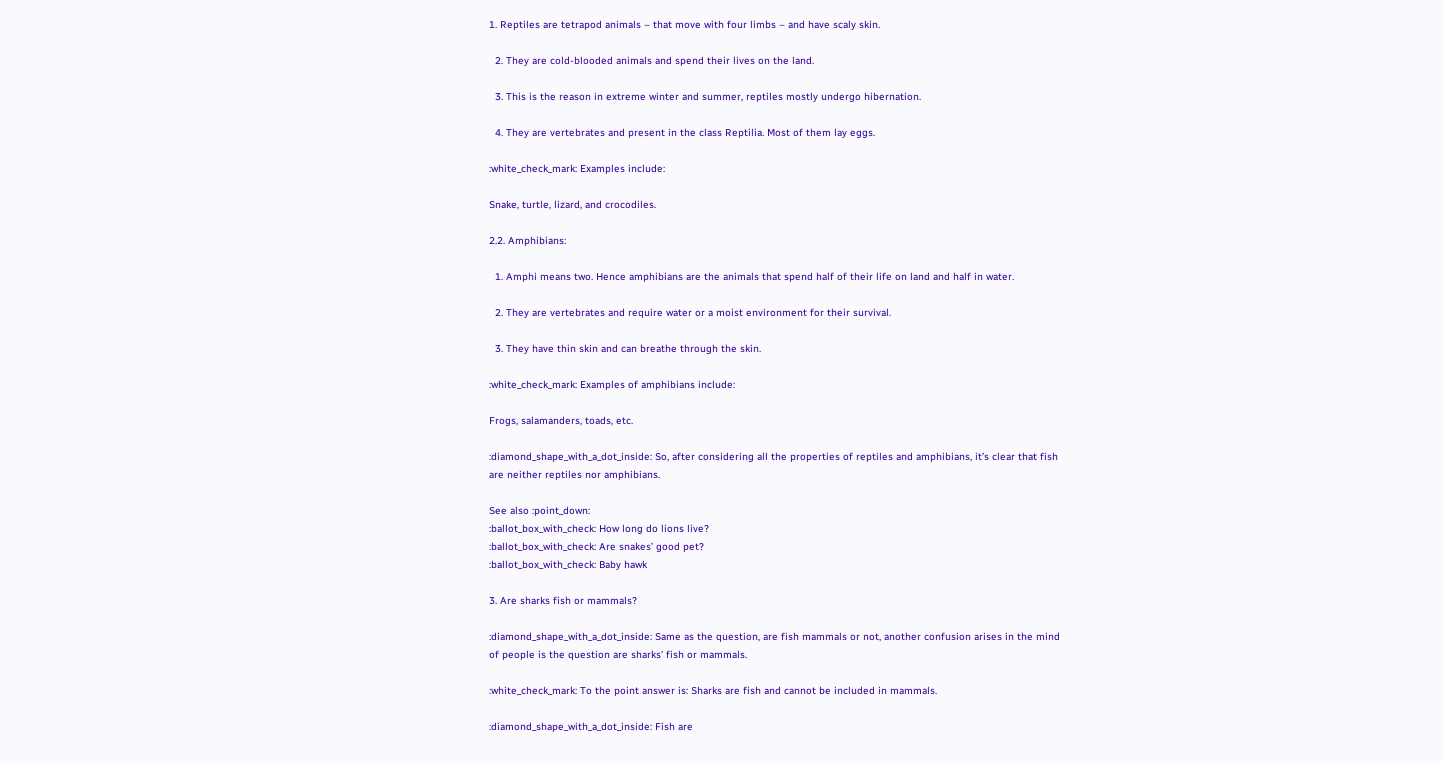1. Reptiles are tetrapod animals – that move with four limbs – and have scaly skin.

  2. They are cold-blooded animals and spend their lives on the land.

  3. This is the reason in extreme winter and summer, reptiles mostly undergo hibernation.

  4. They are vertebrates and present in the class Reptilia. Most of them lay eggs.

:white_check_mark: Examples include:

Snake, turtle, lizard, and crocodiles.

2.2. Amphibians:

  1. Amphi means two. Hence amphibians are the animals that spend half of their life on land and half in water.

  2. They are vertebrates and require water or a moist environment for their survival.

  3. They have thin skin and can breathe through the skin.

:white_check_mark: Examples of amphibians include:

Frogs, salamanders, toads, etc.

:diamond_shape_with_a_dot_inside: So, after considering all the properties of reptiles and amphibians, it’s clear that fish are neither reptiles nor amphibians.

See also :point_down:
:ballot_box_with_check: How long do lions live?
:ballot_box_with_check: Are snakes’ good pet?
:ballot_box_with_check: Baby hawk

3. Are sharks fish or mammals?

:diamond_shape_with_a_dot_inside: Same as the question, are fish mammals or not, another confusion arises in the mind of people is the question are sharks’ fish or mammals.

:white_check_mark: To the point answer is: Sharks are fish and cannot be included in mammals.

:diamond_shape_with_a_dot_inside: Fish are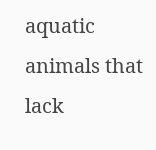aquatic animals that lack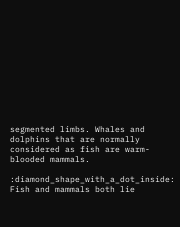segmented limbs. Whales and dolphins that are normally considered as fish are warm-blooded mammals.

:diamond_shape_with_a_dot_inside: Fish and mammals both lie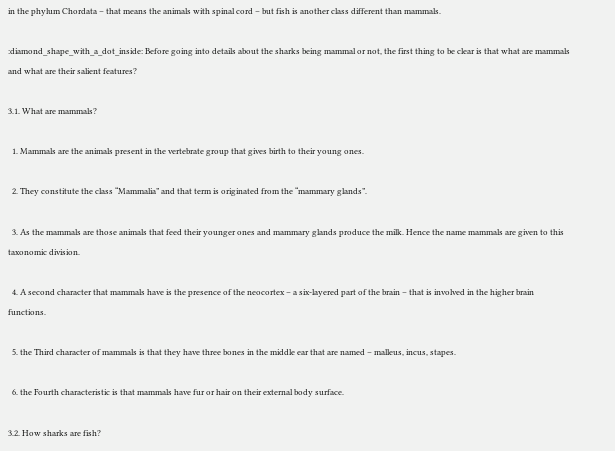in the phylum Chordata – that means the animals with spinal cord – but fish is another class different than mammals.

:diamond_shape_with_a_dot_inside: Before going into details about the sharks being mammal or not, the first thing to be clear is that what are mammals and what are their salient features?

3.1. What are mammals?

  1. Mammals are the animals present in the vertebrate group that gives birth to their young ones.

  2. They constitute the class “Mammalia” and that term is originated from the “mammary glands”.

  3. As the mammals are those animals that feed their younger ones and mammary glands produce the milk. Hence the name mammals are given to this taxonomic division.

  4. A second character that mammals have is the presence of the neocortex – a six-layered part of the brain – that is involved in the higher brain functions.

  5. the Third character of mammals is that they have three bones in the middle ear that are named – malleus, incus, stapes.

  6. the Fourth characteristic is that mammals have fur or hair on their external body surface.

3.2. How sharks are fish?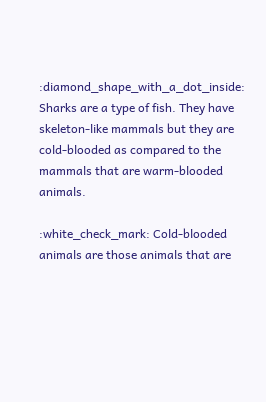:diamond_shape_with_a_dot_inside: Sharks are a type of fish. They have skeleton-like mammals but they are cold-blooded as compared to the mammals that are warm-blooded animals.

:white_check_mark: Cold-blooded animals are those animals that are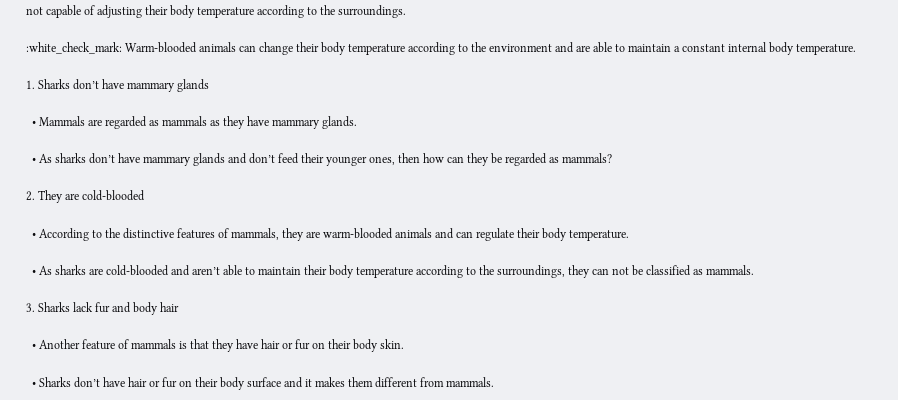not capable of adjusting their body temperature according to the surroundings.

:white_check_mark: Warm-blooded animals can change their body temperature according to the environment and are able to maintain a constant internal body temperature.

1. Sharks don’t have mammary glands

  • Mammals are regarded as mammals as they have mammary glands.

  • As sharks don’t have mammary glands and don’t feed their younger ones, then how can they be regarded as mammals?

2. They are cold-blooded

  • According to the distinctive features of mammals, they are warm-blooded animals and can regulate their body temperature.

  • As sharks are cold-blooded and aren’t able to maintain their body temperature according to the surroundings, they can not be classified as mammals.

3. Sharks lack fur and body hair

  • Another feature of mammals is that they have hair or fur on their body skin.

  • Sharks don’t have hair or fur on their body surface and it makes them different from mammals.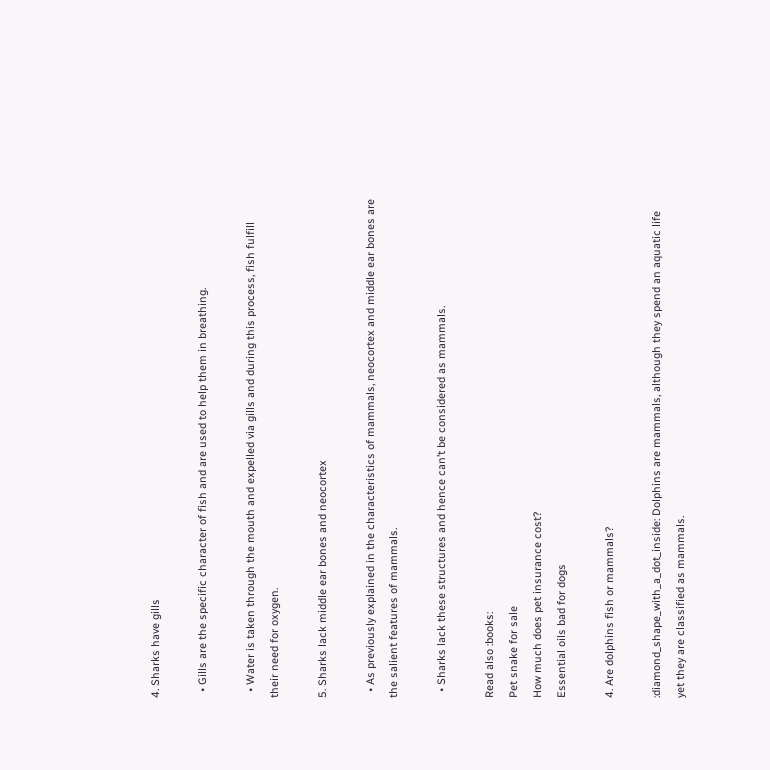4. Sharks have gills

  • Gills are the specific character of fish and are used to help them in breathing.

  • Water is taken through the mouth and expelled via gills and during this process, fish fulfill their need for oxygen.

5. Sharks lack middle ear bones and neocortex

  • As previously explained in the characteristics of mammals, neocortex and middle ear bones are the salient features of mammals.

  • Sharks lack these structures and hence can’t be considered as mammals.

Read also :books:
Pet snake for sale
How much does pet insurance cost?
Essential oils bad for dogs

4. Are dolphins fish or mammals?

:diamond_shape_with_a_dot_inside: Dolphins are mammals, although they spend an aquatic life yet they are classified as mammals.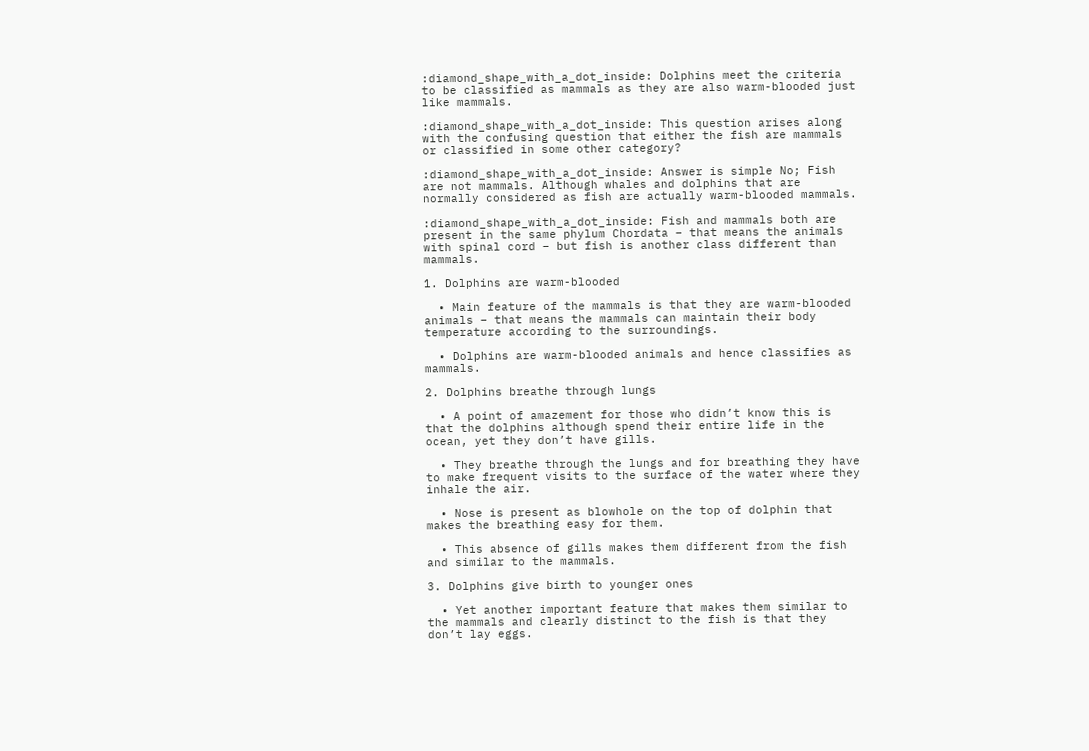:diamond_shape_with_a_dot_inside: Dolphins meet the criteria to be classified as mammals as they are also warm-blooded just like mammals.

:diamond_shape_with_a_dot_inside: This question arises along with the confusing question that either the fish are mammals or classified in some other category?

:diamond_shape_with_a_dot_inside: Answer is simple No; Fish are not mammals. Although whales and dolphins that are normally considered as fish are actually warm-blooded mammals.

:diamond_shape_with_a_dot_inside: Fish and mammals both are present in the same phylum Chordata – that means the animals with spinal cord – but fish is another class different than mammals.

1. Dolphins are warm-blooded

  • Main feature of the mammals is that they are warm-blooded animals – that means the mammals can maintain their body temperature according to the surroundings.

  • Dolphins are warm-blooded animals and hence classifies as mammals.

2. Dolphins breathe through lungs

  • A point of amazement for those who didn’t know this is that the dolphins although spend their entire life in the ocean, yet they don’t have gills.

  • They breathe through the lungs and for breathing they have to make frequent visits to the surface of the water where they inhale the air.

  • Nose is present as blowhole on the top of dolphin that makes the breathing easy for them.

  • This absence of gills makes them different from the fish and similar to the mammals.

3. Dolphins give birth to younger ones

  • Yet another important feature that makes them similar to the mammals and clearly distinct to the fish is that they don’t lay eggs.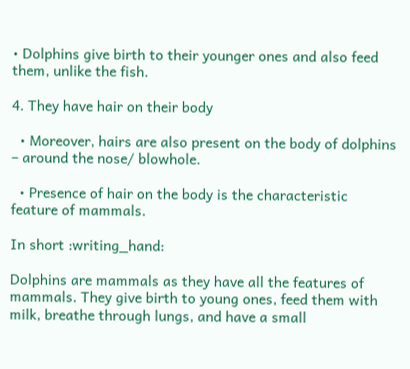• Dolphins give birth to their younger ones and also feed them, unlike the fish.

4. They have hair on their body

  • Moreover, hairs are also present on the body of dolphins – around the nose/ blowhole.

  • Presence of hair on the body is the characteristic feature of mammals.

In short :writing_hand:

Dolphins are mammals as they have all the features of mammals. They give birth to young ones, feed them with milk, breathe through lungs, and have a small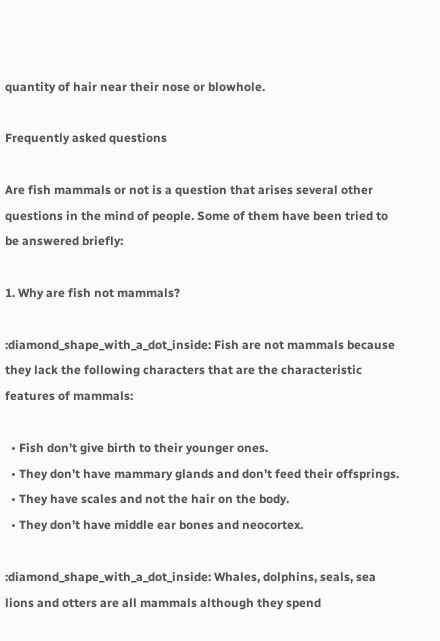quantity of hair near their nose or blowhole.

Frequently asked questions

Are fish mammals or not is a question that arises several other questions in the mind of people. Some of them have been tried to be answered briefly:

1. Why are fish not mammals?

:diamond_shape_with_a_dot_inside: Fish are not mammals because they lack the following characters that are the characteristic features of mammals:

  • Fish don’t give birth to their younger ones.
  • They don’t have mammary glands and don’t feed their offsprings.
  • They have scales and not the hair on the body.
  • They don’t have middle ear bones and neocortex.

:diamond_shape_with_a_dot_inside: Whales, dolphins, seals, sea lions and otters are all mammals although they spend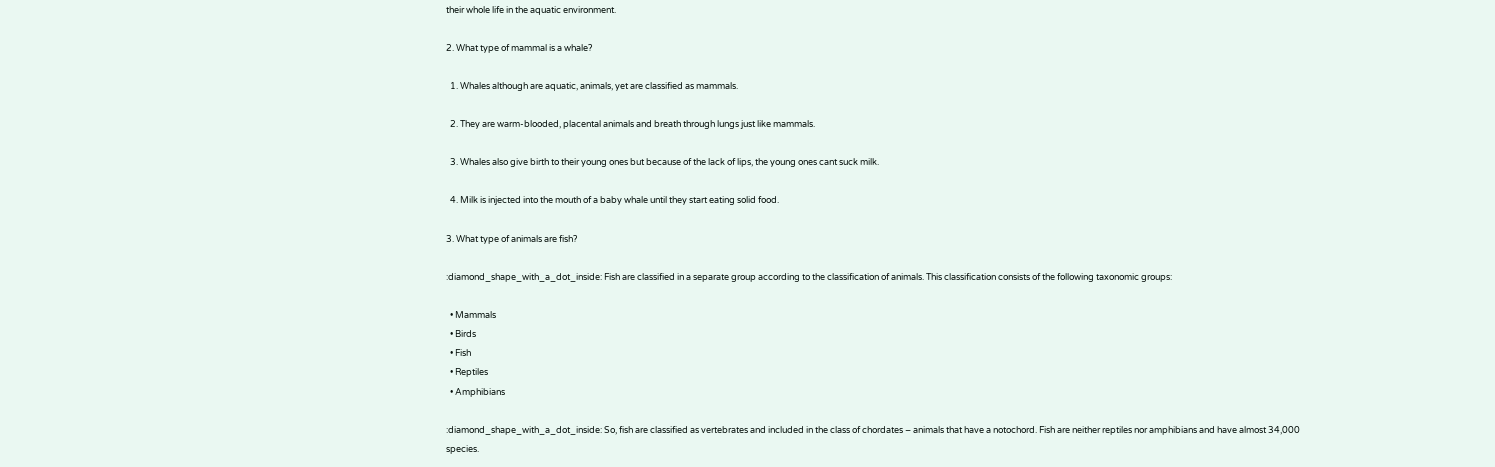their whole life in the aquatic environment.

2. What type of mammal is a whale?

  1. Whales although are aquatic, animals, yet are classified as mammals.

  2. They are warm-blooded, placental animals and breath through lungs just like mammals.

  3. Whales also give birth to their young ones but because of the lack of lips, the young ones cant suck milk.

  4. Milk is injected into the mouth of a baby whale until they start eating solid food.

3. What type of animals are fish?

:diamond_shape_with_a_dot_inside: Fish are classified in a separate group according to the classification of animals. This classification consists of the following taxonomic groups:

  • Mammals
  • Birds
  • Fish
  • Reptiles
  • Amphibians

:diamond_shape_with_a_dot_inside: So, fish are classified as vertebrates and included in the class of chordates – animals that have a notochord. Fish are neither reptiles nor amphibians and have almost 34,000 species.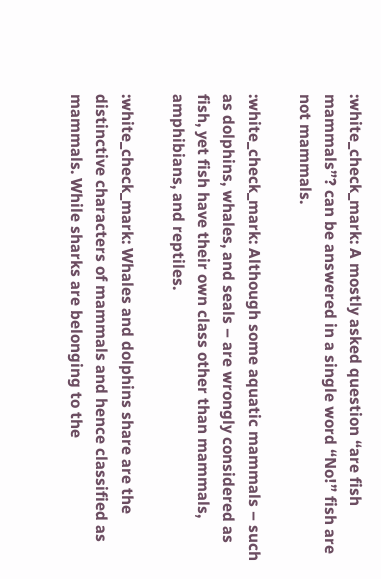:white_check_mark: A mostly asked question “are fish mammals”? can be answered in a single word “No!” fish are not mammals.

:white_check_mark: Although some aquatic mammals – such as dolphins, whales, and seals – are wrongly considered as fish, yet fish have their own class other than mammals, amphibians, and reptiles.

:white_check_mark: Whales and dolphins share are the distinctive characters of mammals and hence classified as mammals. While sharks are belonging to the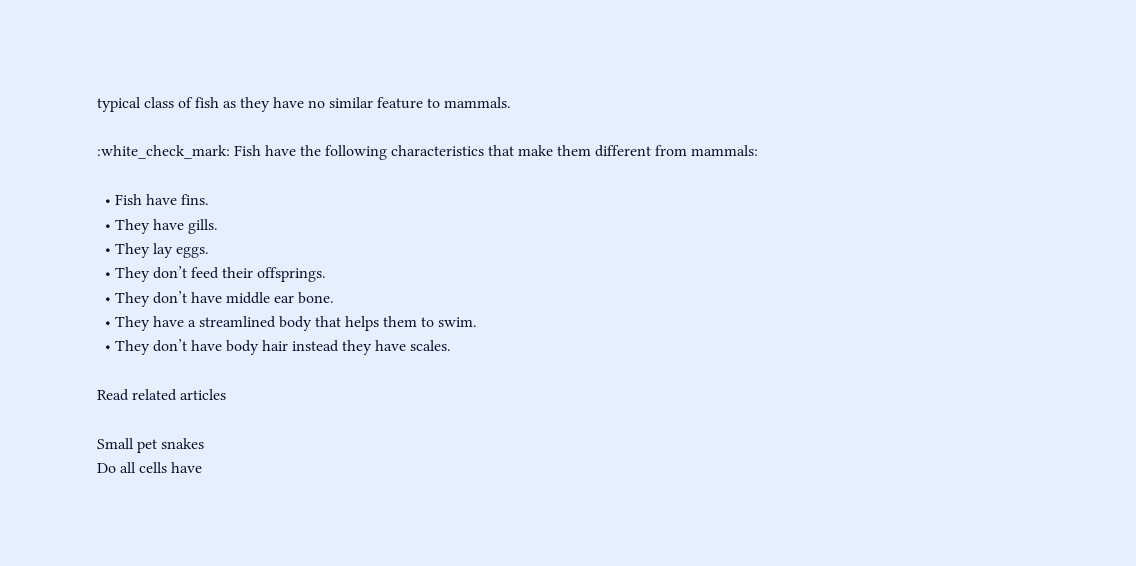typical class of fish as they have no similar feature to mammals.

:white_check_mark: Fish have the following characteristics that make them different from mammals:

  • Fish have fins.
  • They have gills.
  • They lay eggs.
  • They don’t feed their offsprings.
  • They don’t have middle ear bone.
  • They have a streamlined body that helps them to swim.
  • They don’t have body hair instead they have scales.

Read related articles

Small pet snakes
Do all cells have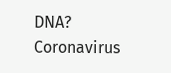DNA?
Coronavirus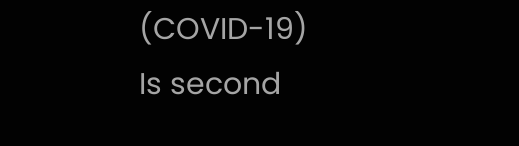(COVID-19)
Is second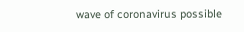wave of coronavirus possible